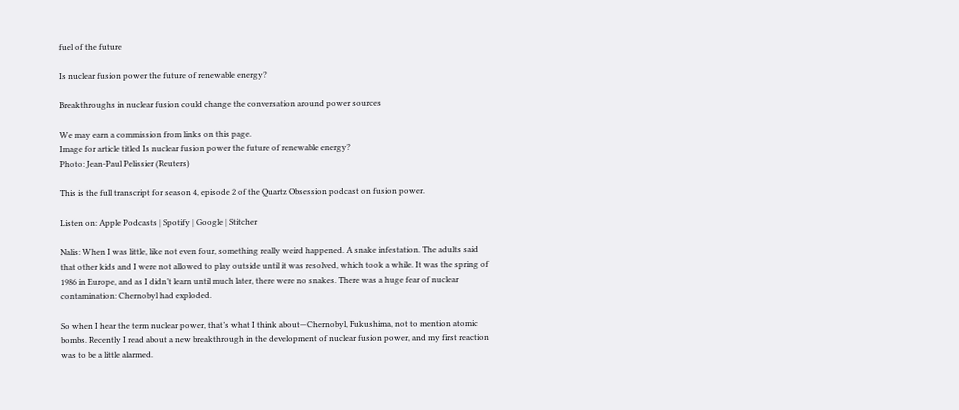fuel of the future

Is nuclear fusion power the future of renewable energy?

Breakthroughs in nuclear fusion could change the conversation around power sources

We may earn a commission from links on this page.
Image for article titled Is nuclear fusion power the future of renewable energy?
Photo: Jean-Paul Pelissier (Reuters)

This is the full transcript for season 4, episode 2 of the Quartz Obsession podcast on fusion power.

Listen on: Apple Podcasts | Spotify | Google | Stitcher

Nalis: When I was little, like not even four, something really weird happened. A snake infestation. The adults said that other kids and I were not allowed to play outside until it was resolved, which took a while. It was the spring of 1986 in Europe, and as I didn’t learn until much later, there were no snakes. There was a huge fear of nuclear contamination: Chernobyl had exploded.

So when I hear the term nuclear power, that’s what I think about—Chernobyl, Fukushima, not to mention atomic bombs. Recently I read about a new breakthrough in the development of nuclear fusion power, and my first reaction was to be a little alarmed.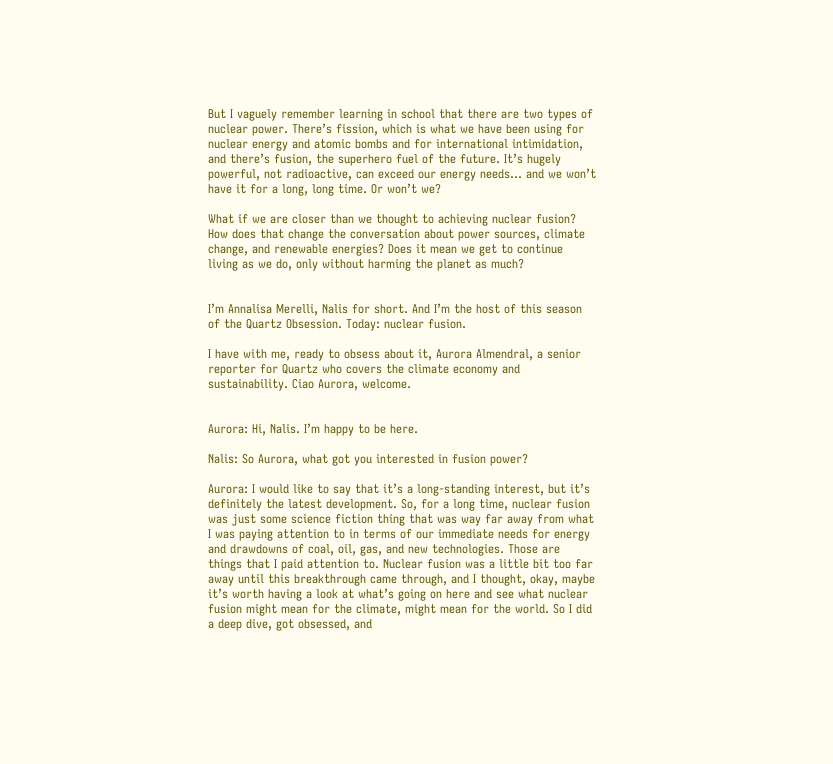But I vaguely remember learning in school that there are two types of nuclear power. There’s fission, which is what we have been using for nuclear energy and atomic bombs and for international intimidation, and there’s fusion, the superhero fuel of the future. It’s hugely powerful, not radioactive, can exceed our energy needs… and we won’t have it for a long, long time. Or won’t we?

What if we are closer than we thought to achieving nuclear fusion? How does that change the conversation about power sources, climate change, and renewable energies? Does it mean we get to continue living as we do, only without harming the planet as much?


I’m Annalisa Merelli, Nalis for short. And I’m the host of this season of the Quartz Obsession. Today: nuclear fusion.

I have with me, ready to obsess about it, Aurora Almendral, a senior reporter for Quartz who covers the climate economy and sustainability. Ciao Aurora, welcome.


Aurora: Hi, Nalis. I’m happy to be here.

Nalis: So Aurora, what got you interested in fusion power?

Aurora: I would like to say that it’s a long-standing interest, but it’s definitely the latest development. So, for a long time, nuclear fusion was just some science fiction thing that was way far away from what I was paying attention to in terms of our immediate needs for energy and drawdowns of coal, oil, gas, and new technologies. Those are things that I paid attention to. Nuclear fusion was a little bit too far away until this breakthrough came through, and I thought, okay, maybe it’s worth having a look at what’s going on here and see what nuclear fusion might mean for the climate, might mean for the world. So I did a deep dive, got obsessed, and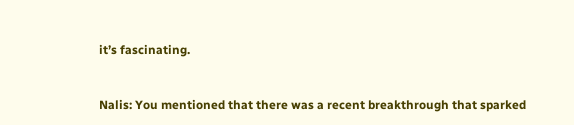it’s fascinating.


Nalis: You mentioned that there was a recent breakthrough that sparked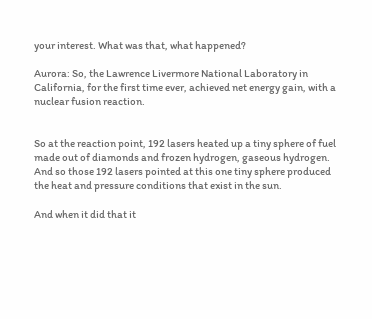your interest. What was that, what happened?

Aurora: So, the Lawrence Livermore National Laboratory in California, for the first time ever, achieved net energy gain, with a nuclear fusion reaction.


So at the reaction point, 192 lasers heated up a tiny sphere of fuel made out of diamonds and frozen hydrogen, gaseous hydrogen. And so those 192 lasers pointed at this one tiny sphere produced the heat and pressure conditions that exist in the sun.

And when it did that it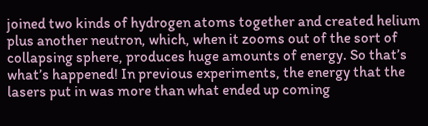joined two kinds of hydrogen atoms together and created helium plus another neutron, which, when it zooms out of the sort of collapsing sphere, produces huge amounts of energy. So that’s what’s happened! In previous experiments, the energy that the lasers put in was more than what ended up coming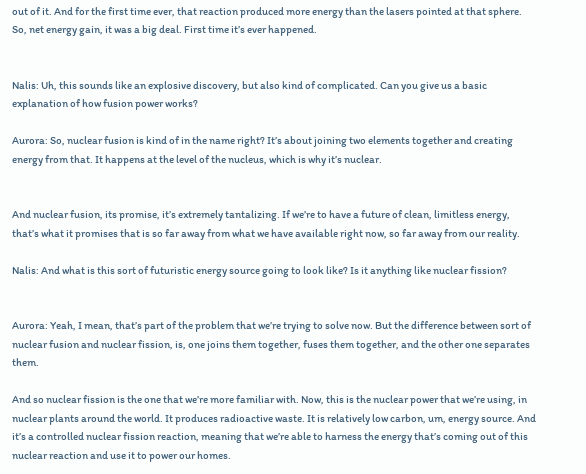out of it. And for the first time ever, that reaction produced more energy than the lasers pointed at that sphere. So, net energy gain, it was a big deal. First time it’s ever happened.


Nalis: Uh, this sounds like an explosive discovery, but also kind of complicated. Can you give us a basic explanation of how fusion power works?

Aurora: So, nuclear fusion is kind of in the name right? It’s about joining two elements together and creating energy from that. It happens at the level of the nucleus, which is why it’s nuclear.


And nuclear fusion, its promise, it’s extremely tantalizing. If we’re to have a future of clean, limitless energy, that’s what it promises that is so far away from what we have available right now, so far away from our reality.

Nalis: And what is this sort of futuristic energy source going to look like? Is it anything like nuclear fission?


Aurora: Yeah, I mean, that’s part of the problem that we’re trying to solve now. But the difference between sort of nuclear fusion and nuclear fission, is, one joins them together, fuses them together, and the other one separates them.

And so nuclear fission is the one that we’re more familiar with. Now, this is the nuclear power that we’re using, in nuclear plants around the world. It produces radioactive waste. It is relatively low carbon, um, energy source. And it’s a controlled nuclear fission reaction, meaning that we’re able to harness the energy that’s coming out of this nuclear reaction and use it to power our homes.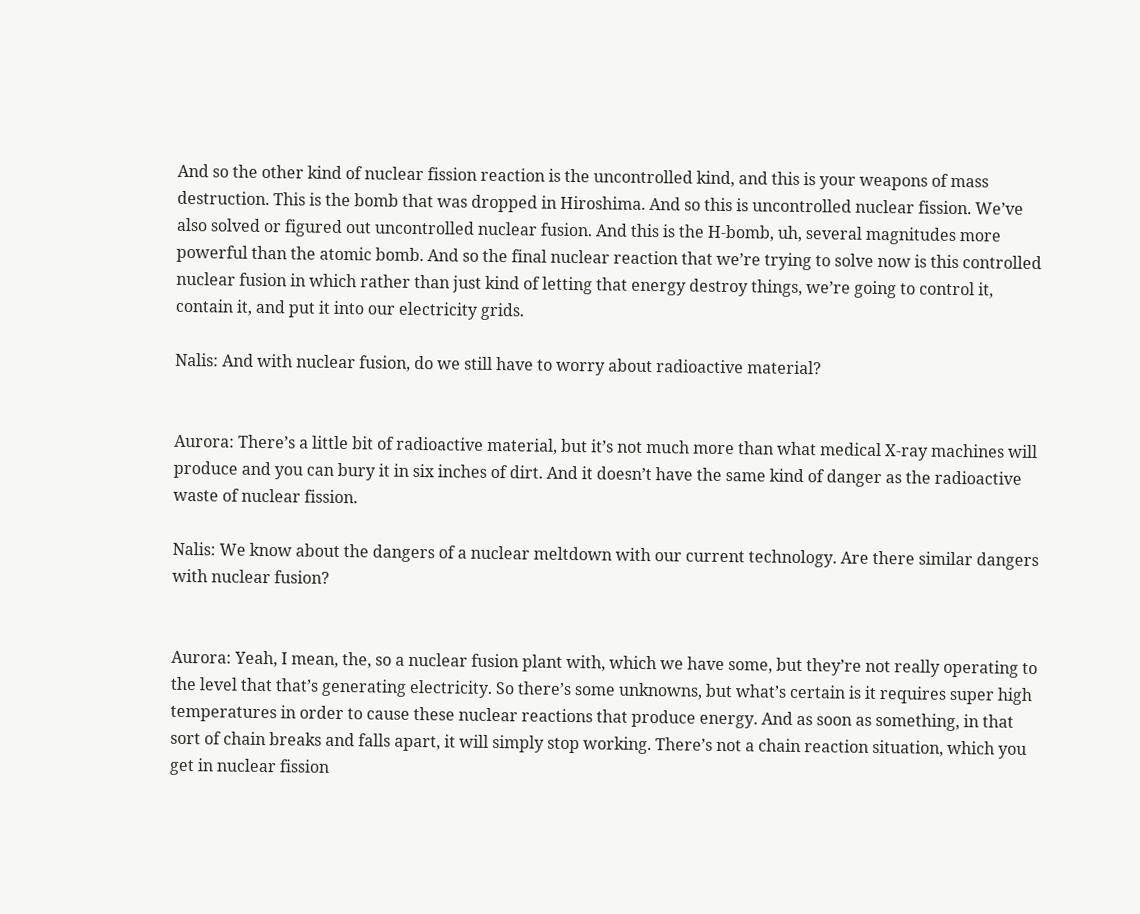And so the other kind of nuclear fission reaction is the uncontrolled kind, and this is your weapons of mass destruction. This is the bomb that was dropped in Hiroshima. And so this is uncontrolled nuclear fission. We’ve also solved or figured out uncontrolled nuclear fusion. And this is the H-bomb, uh, several magnitudes more powerful than the atomic bomb. And so the final nuclear reaction that we’re trying to solve now is this controlled nuclear fusion in which rather than just kind of letting that energy destroy things, we’re going to control it, contain it, and put it into our electricity grids.

Nalis: And with nuclear fusion, do we still have to worry about radioactive material?


Aurora: There’s a little bit of radioactive material, but it’s not much more than what medical X-ray machines will produce and you can bury it in six inches of dirt. And it doesn’t have the same kind of danger as the radioactive waste of nuclear fission.

Nalis: We know about the dangers of a nuclear meltdown with our current technology. Are there similar dangers with nuclear fusion?


Aurora: Yeah, I mean, the, so a nuclear fusion plant with, which we have some, but they’re not really operating to the level that that’s generating electricity. So there’s some unknowns, but what’s certain is it requires super high temperatures in order to cause these nuclear reactions that produce energy. And as soon as something, in that sort of chain breaks and falls apart, it will simply stop working. There’s not a chain reaction situation, which you get in nuclear fission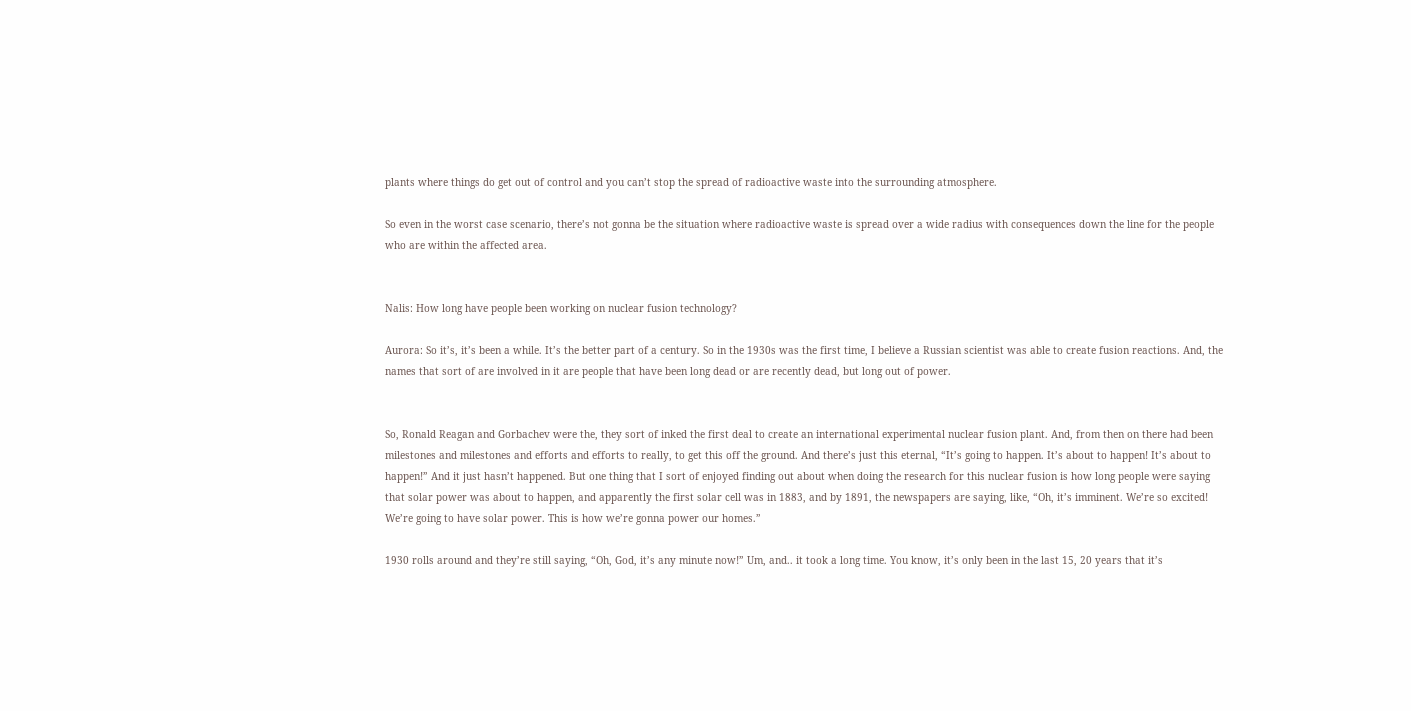plants where things do get out of control and you can’t stop the spread of radioactive waste into the surrounding atmosphere.

So even in the worst case scenario, there’s not gonna be the situation where radioactive waste is spread over a wide radius with consequences down the line for the people who are within the affected area.


Nalis: How long have people been working on nuclear fusion technology?

Aurora: So it’s, it’s been a while. It’s the better part of a century. So in the 1930s was the first time, I believe a Russian scientist was able to create fusion reactions. And, the names that sort of are involved in it are people that have been long dead or are recently dead, but long out of power.


So, Ronald Reagan and Gorbachev were the, they sort of inked the first deal to create an international experimental nuclear fusion plant. And, from then on there had been milestones and milestones and efforts and efforts to really, to get this off the ground. And there’s just this eternal, “It’s going to happen. It’s about to happen! It’s about to happen!” And it just hasn’t happened. But one thing that I sort of enjoyed finding out about when doing the research for this nuclear fusion is how long people were saying that solar power was about to happen, and apparently the first solar cell was in 1883, and by 1891, the newspapers are saying, like, “Oh, it’s imminent. We’re so excited! We’re going to have solar power. This is how we’re gonna power our homes.”

1930 rolls around and they’re still saying, “Oh, God, it’s any minute now!” Um, and.. it took a long time. You know, it’s only been in the last 15, 20 years that it’s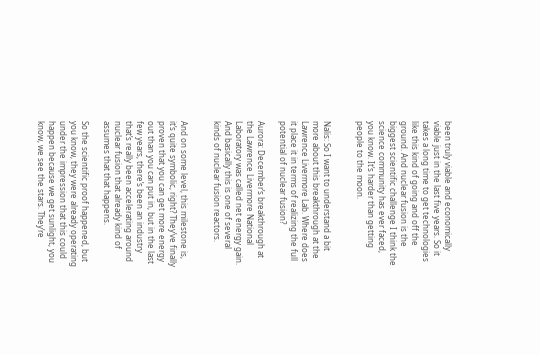been truly viable and economically viable just in the last five years. So it takes a long time to get technologies like this kind of going and off the ground. And nuclear fusion is the biggest scientific challenge I think the science community has ever faced, you know. It’s harder than getting people to the moon.


Nalis: So I want to understand a bit more about this breakthrough at the Lawrence Livermore Lab. Where does it place it in terms of realizing the full potential of nuclear fusion?

Aurora: December’s breakthrough at the Lawrence Livermore National Laboratory was called net energy gain. And basically this is one of several kinds of nuclear fusion reactors.


And on some level, this milestone is, it’s quite symbolic, right? They’ve finally proven that you can get more energy out than you can put in, but in the last few years, there’s been an industry that’s really been accelerating around nuclear fusion that already kind of assumes that that happens.

So the scientific proof happened, but you know, they were already operating under the impression that this could happen because we get sunlight, you know, we see the stars. They’re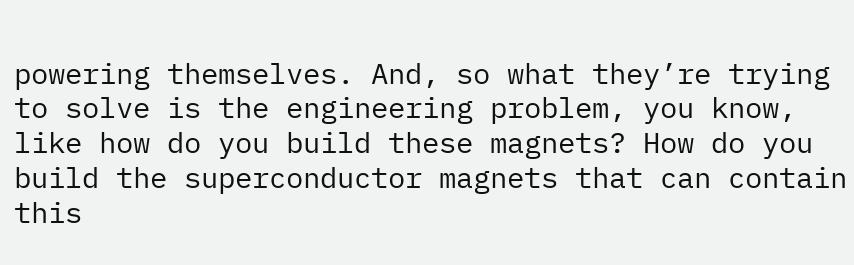powering themselves. And, so what they’re trying to solve is the engineering problem, you know, like how do you build these magnets? How do you build the superconductor magnets that can contain this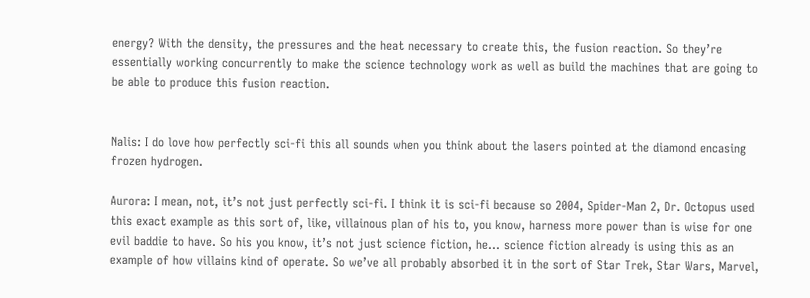energy? With the density, the pressures and the heat necessary to create this, the fusion reaction. So they’re essentially working concurrently to make the science technology work as well as build the machines that are going to be able to produce this fusion reaction.


Nalis: I do love how perfectly sci-fi this all sounds when you think about the lasers pointed at the diamond encasing frozen hydrogen.

Aurora: I mean, not, it’s not just perfectly sci-fi. I think it is sci-fi because so 2004, Spider-Man 2, Dr. Octopus used this exact example as this sort of, like, villainous plan of his to, you know, harness more power than is wise for one evil baddie to have. So his you know, it’s not just science fiction, he… science fiction already is using this as an example of how villains kind of operate. So we’ve all probably absorbed it in the sort of Star Trek, Star Wars, Marvel,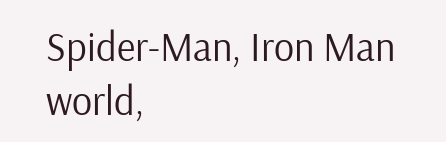Spider-Man, Iron Man world,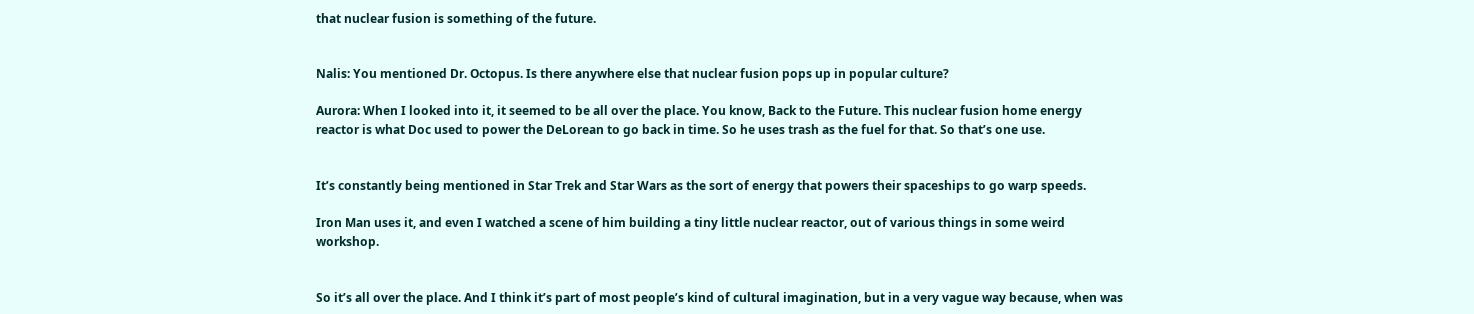that nuclear fusion is something of the future.


Nalis: You mentioned Dr. Octopus. Is there anywhere else that nuclear fusion pops up in popular culture?

Aurora: When I looked into it, it seemed to be all over the place. You know, Back to the Future. This nuclear fusion home energy reactor is what Doc used to power the DeLorean to go back in time. So he uses trash as the fuel for that. So that’s one use.


It’s constantly being mentioned in Star Trek and Star Wars as the sort of energy that powers their spaceships to go warp speeds.

Iron Man uses it, and even I watched a scene of him building a tiny little nuclear reactor, out of various things in some weird workshop.


So it’s all over the place. And I think it’s part of most people’s kind of cultural imagination, but in a very vague way because, when was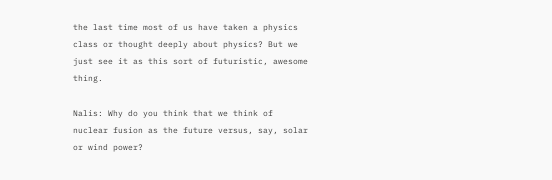the last time most of us have taken a physics class or thought deeply about physics? But we just see it as this sort of futuristic, awesome thing.

Nalis: Why do you think that we think of nuclear fusion as the future versus, say, solar or wind power?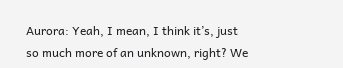Aurora: Yeah, I mean, I think it’s, just so much more of an unknown, right? We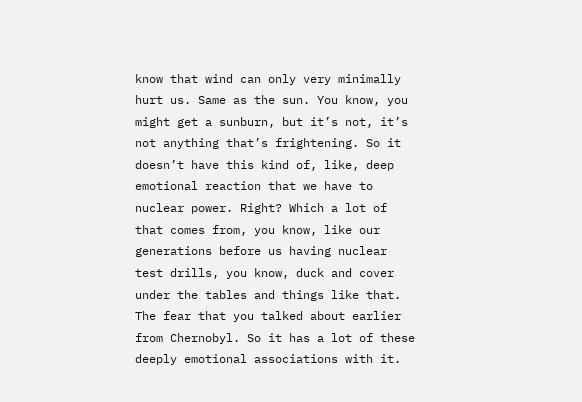know that wind can only very minimally hurt us. Same as the sun. You know, you might get a sunburn, but it’s not, it’s not anything that’s frightening. So it doesn’t have this kind of, like, deep emotional reaction that we have to nuclear power. Right? Which a lot of that comes from, you know, like our generations before us having nuclear test drills, you know, duck and cover under the tables and things like that. The fear that you talked about earlier from Chernobyl. So it has a lot of these deeply emotional associations with it.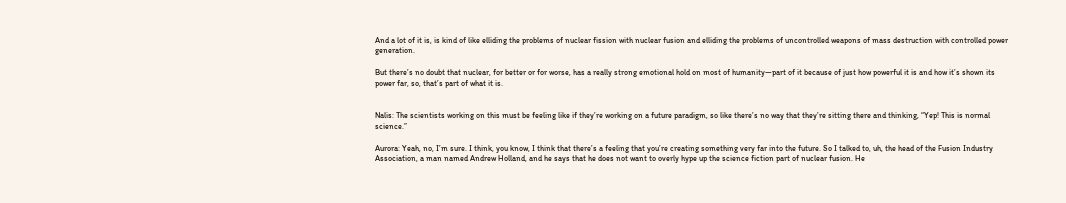And a lot of it is, is kind of like elliding the problems of nuclear fission with nuclear fusion and elliding the problems of uncontrolled weapons of mass destruction with controlled power generation.

But there’s no doubt that nuclear, for better or for worse, has a really strong emotional hold on most of humanity—part of it because of just how powerful it is and how it’s shown its power far, so, that’s part of what it is.


Nalis: The scientists working on this must be feeling like if they’re working on a future paradigm, so like there’s no way that they’re sitting there and thinking, “Yep! This is normal science.”

Aurora: Yeah, no, I’m sure. I think, you know, I think that there’s a feeling that you’re creating something very far into the future. So I talked to, uh, the head of the Fusion Industry Association, a man named Andrew Holland, and he says that he does not want to overly hype up the science fiction part of nuclear fusion. He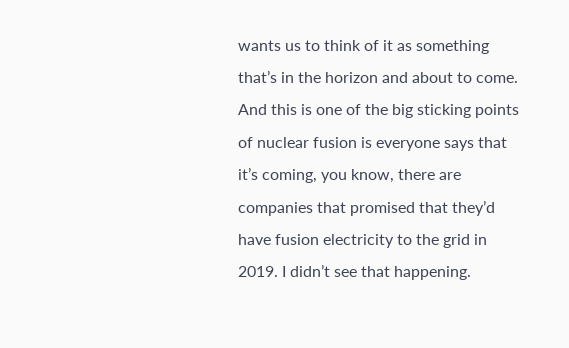wants us to think of it as something that’s in the horizon and about to come. And this is one of the big sticking points of nuclear fusion is everyone says that it’s coming, you know, there are companies that promised that they’d have fusion electricity to the grid in 2019. I didn’t see that happening.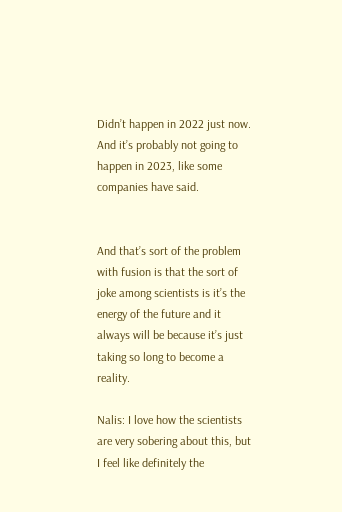Didn’t happen in 2022 just now. And it’s probably not going to happen in 2023, like some companies have said.


And that’s sort of the problem with fusion is that the sort of joke among scientists is it’s the energy of the future and it always will be because it’s just taking so long to become a reality.

Nalis: I love how the scientists are very sobering about this, but I feel like definitely the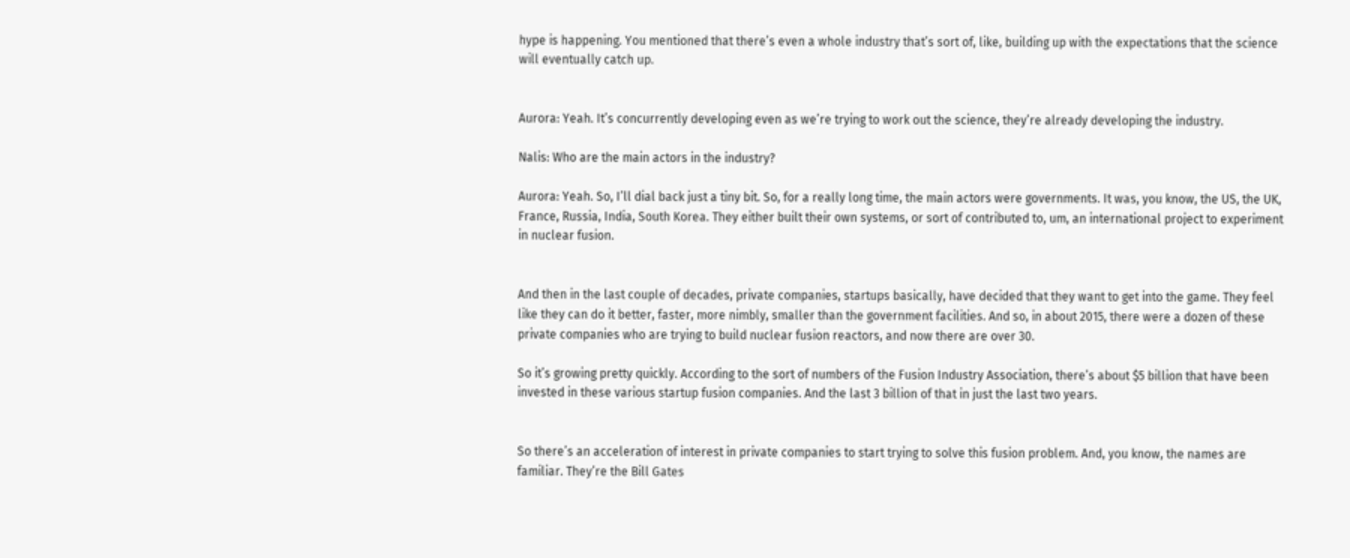hype is happening. You mentioned that there’s even a whole industry that’s sort of, like, building up with the expectations that the science will eventually catch up.


Aurora: Yeah. It’s concurrently developing even as we’re trying to work out the science, they’re already developing the industry.

Nalis: Who are the main actors in the industry?

Aurora: Yeah. So, I’ll dial back just a tiny bit. So, for a really long time, the main actors were governments. It was, you know, the US, the UK, France, Russia, India, South Korea. They either built their own systems, or sort of contributed to, um, an international project to experiment in nuclear fusion.


And then in the last couple of decades, private companies, startups basically, have decided that they want to get into the game. They feel like they can do it better, faster, more nimbly, smaller than the government facilities. And so, in about 2015, there were a dozen of these private companies who are trying to build nuclear fusion reactors, and now there are over 30.

So it’s growing pretty quickly. According to the sort of numbers of the Fusion Industry Association, there’s about $5 billion that have been invested in these various startup fusion companies. And the last 3 billion of that in just the last two years.


So there’s an acceleration of interest in private companies to start trying to solve this fusion problem. And, you know, the names are familiar. They’re the Bill Gates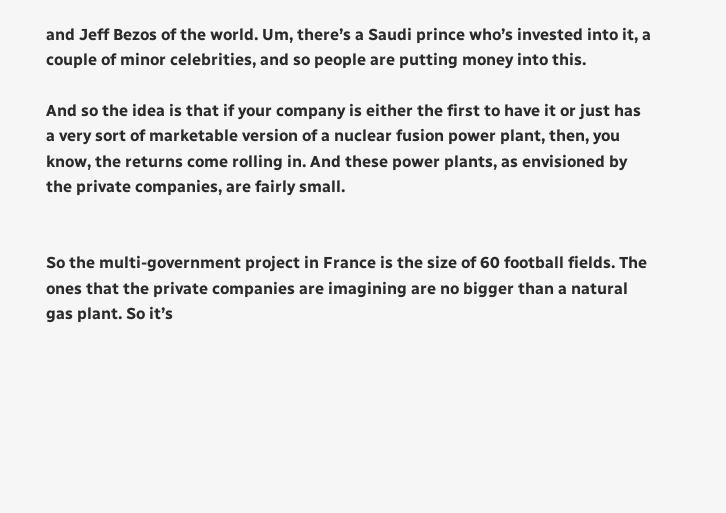and Jeff Bezos of the world. Um, there’s a Saudi prince who’s invested into it, a couple of minor celebrities, and so people are putting money into this.

And so the idea is that if your company is either the first to have it or just has a very sort of marketable version of a nuclear fusion power plant, then, you know, the returns come rolling in. And these power plants, as envisioned by the private companies, are fairly small.


So the multi-government project in France is the size of 60 football fields. The ones that the private companies are imagining are no bigger than a natural gas plant. So it’s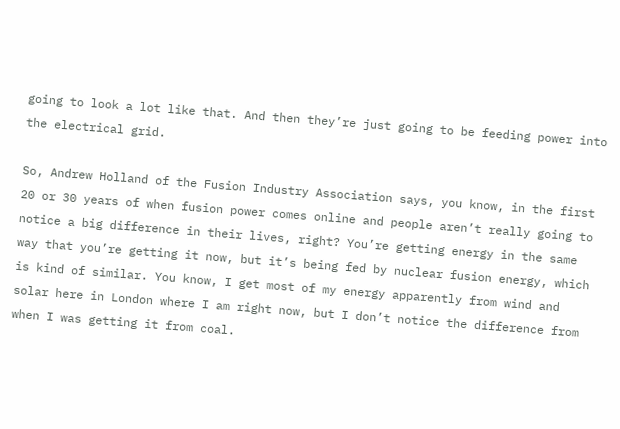going to look a lot like that. And then they’re just going to be feeding power into the electrical grid.

So, Andrew Holland of the Fusion Industry Association says, you know, in the first 20 or 30 years of when fusion power comes online and people aren’t really going to notice a big difference in their lives, right? You’re getting energy in the same way that you’re getting it now, but it’s being fed by nuclear fusion energy, which is kind of similar. You know, I get most of my energy apparently from wind and solar here in London where I am right now, but I don’t notice the difference from when I was getting it from coal.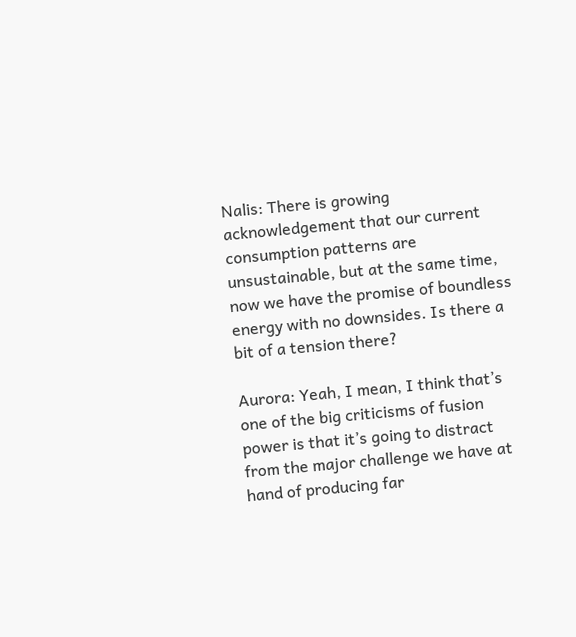Nalis: There is growing acknowledgement that our current consumption patterns are unsustainable, but at the same time, now we have the promise of boundless energy with no downsides. Is there a bit of a tension there?

Aurora: Yeah, I mean, I think that’s one of the big criticisms of fusion power is that it’s going to distract from the major challenge we have at hand of producing far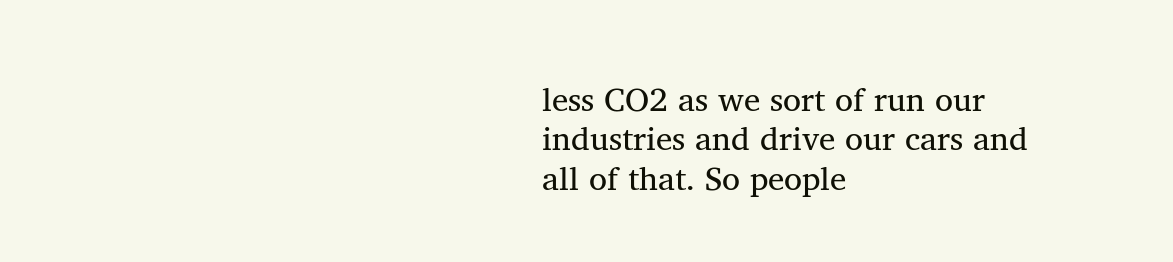less CO2 as we sort of run our industries and drive our cars and all of that. So people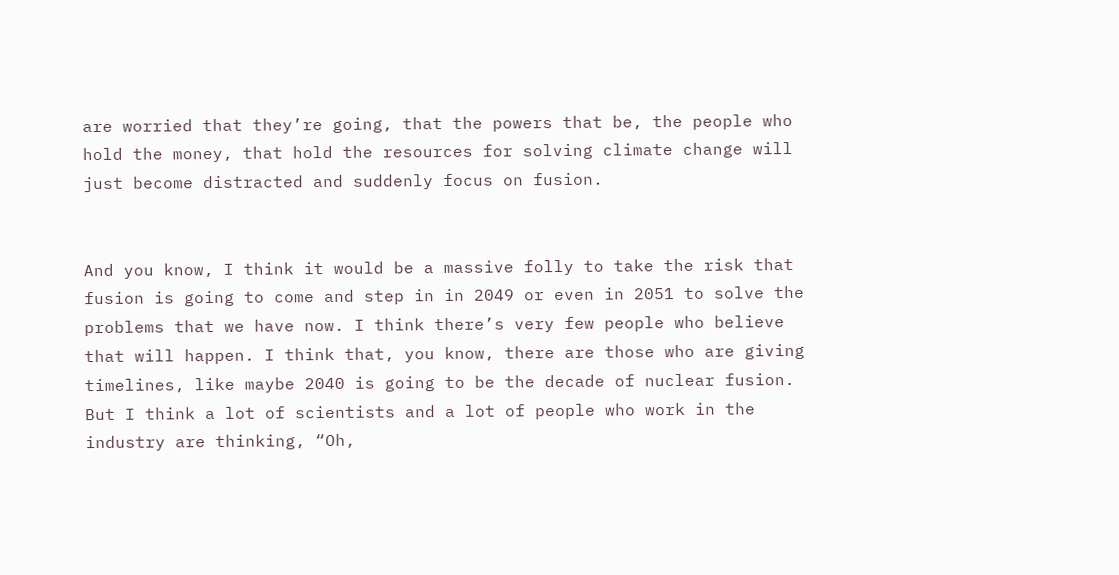are worried that they’re going, that the powers that be, the people who hold the money, that hold the resources for solving climate change will just become distracted and suddenly focus on fusion.


And you know, I think it would be a massive folly to take the risk that fusion is going to come and step in in 2049 or even in 2051 to solve the problems that we have now. I think there’s very few people who believe that will happen. I think that, you know, there are those who are giving timelines, like maybe 2040 is going to be the decade of nuclear fusion. But I think a lot of scientists and a lot of people who work in the industry are thinking, “Oh,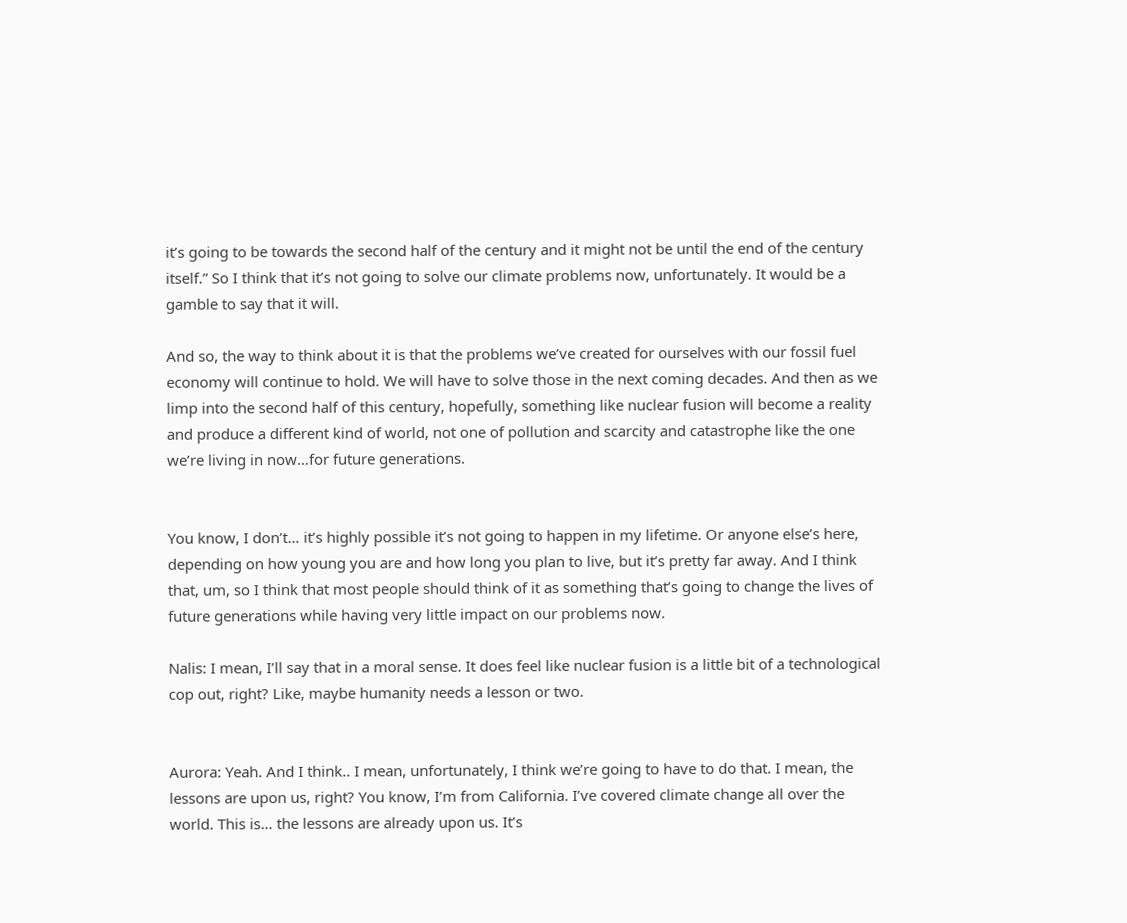it’s going to be towards the second half of the century and it might not be until the end of the century itself.” So I think that it’s not going to solve our climate problems now, unfortunately. It would be a gamble to say that it will.

And so, the way to think about it is that the problems we’ve created for ourselves with our fossil fuel economy will continue to hold. We will have to solve those in the next coming decades. And then as we limp into the second half of this century, hopefully, something like nuclear fusion will become a reality and produce a different kind of world, not one of pollution and scarcity and catastrophe like the one we’re living in now…for future generations.


You know, I don’t… it’s highly possible it’s not going to happen in my lifetime. Or anyone else’s here, depending on how young you are and how long you plan to live, but it’s pretty far away. And I think that, um, so I think that most people should think of it as something that’s going to change the lives of future generations while having very little impact on our problems now.

Nalis: I mean, I’ll say that in a moral sense. It does feel like nuclear fusion is a little bit of a technological cop out, right? Like, maybe humanity needs a lesson or two.


Aurora: Yeah. And I think.. I mean, unfortunately, I think we’re going to have to do that. I mean, the lessons are upon us, right? You know, I’m from California. I’ve covered climate change all over the world. This is… the lessons are already upon us. It’s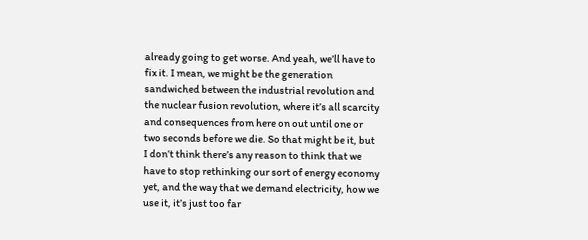already going to get worse. And yeah, we’ll have to fix it. I mean, we might be the generation sandwiched between the industrial revolution and the nuclear fusion revolution, where it’s all scarcity and consequences from here on out until one or two seconds before we die. So that might be it, but I don’t think there’s any reason to think that we have to stop rethinking our sort of energy economy yet, and the way that we demand electricity, how we use it, it’s just too far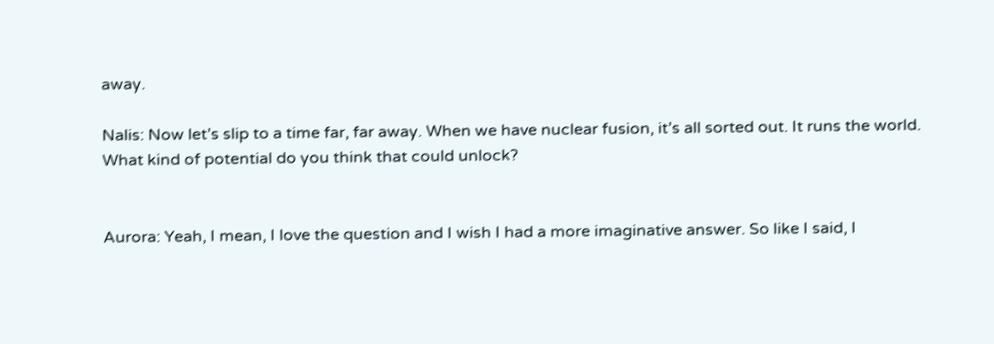away.

Nalis: Now let’s slip to a time far, far away. When we have nuclear fusion, it’s all sorted out. It runs the world. What kind of potential do you think that could unlock?


Aurora: Yeah, I mean, I love the question and I wish I had a more imaginative answer. So like I said, I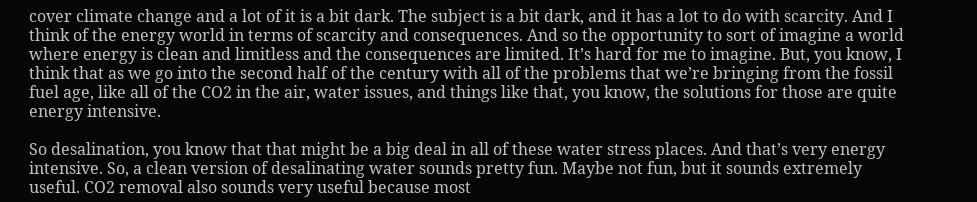cover climate change and a lot of it is a bit dark. The subject is a bit dark, and it has a lot to do with scarcity. And I think of the energy world in terms of scarcity and consequences. And so the opportunity to sort of imagine a world where energy is clean and limitless and the consequences are limited. It’s hard for me to imagine. But, you know, I think that as we go into the second half of the century with all of the problems that we’re bringing from the fossil fuel age, like all of the CO2 in the air, water issues, and things like that, you know, the solutions for those are quite energy intensive.

So desalination, you know that that might be a big deal in all of these water stress places. And that’s very energy intensive. So, a clean version of desalinating water sounds pretty fun. Maybe not fun, but it sounds extremely useful. CO2 removal also sounds very useful because most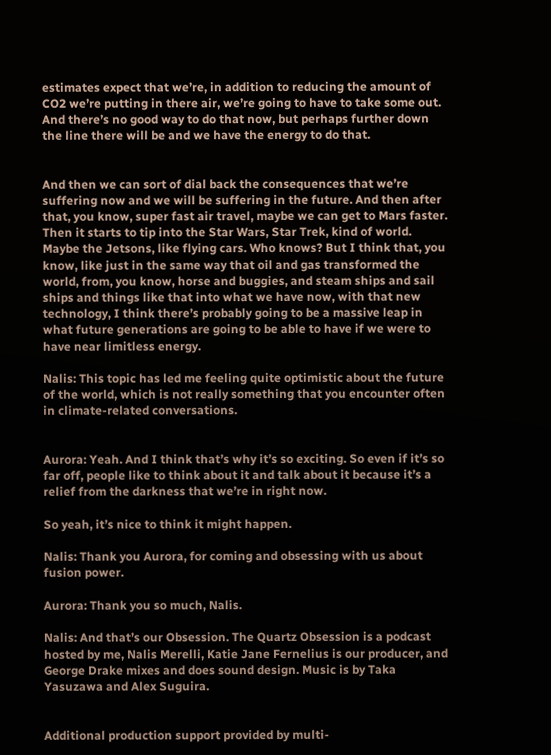estimates expect that we’re, in addition to reducing the amount of CO2 we’re putting in there air, we’re going to have to take some out. And there’s no good way to do that now, but perhaps further down the line there will be and we have the energy to do that.


And then we can sort of dial back the consequences that we’re suffering now and we will be suffering in the future. And then after that, you know, super fast air travel, maybe we can get to Mars faster. Then it starts to tip into the Star Wars, Star Trek, kind of world. Maybe the Jetsons, like flying cars. Who knows? But I think that, you know, like just in the same way that oil and gas transformed the world, from, you know, horse and buggies, and steam ships and sail ships and things like that into what we have now, with that new technology, I think there’s probably going to be a massive leap in what future generations are going to be able to have if we were to have near limitless energy.

Nalis: This topic has led me feeling quite optimistic about the future of the world, which is not really something that you encounter often in climate-related conversations.


Aurora: Yeah. And I think that’s why it’s so exciting. So even if it’s so far off, people like to think about it and talk about it because it’s a relief from the darkness that we’re in right now.

So yeah, it’s nice to think it might happen.

Nalis: Thank you Aurora, for coming and obsessing with us about fusion power.

Aurora: Thank you so much, Nalis.

Nalis: And that’s our Obsession. The Quartz Obsession is a podcast hosted by me, Nalis Merelli, Katie Jane Fernelius is our producer, and George Drake mixes and does sound design. Music is by Taka Yasuzawa and Alex Suguira.


Additional production support provided by multi-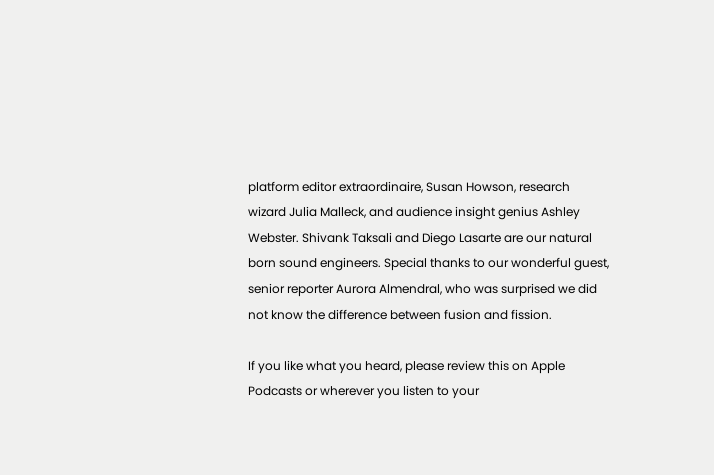platform editor extraordinaire, Susan Howson, research wizard Julia Malleck, and audience insight genius Ashley Webster. Shivank Taksali and Diego Lasarte are our natural born sound engineers. Special thanks to our wonderful guest, senior reporter Aurora Almendral, who was surprised we did not know the difference between fusion and fission.

If you like what you heard, please review this on Apple Podcasts or wherever you listen to your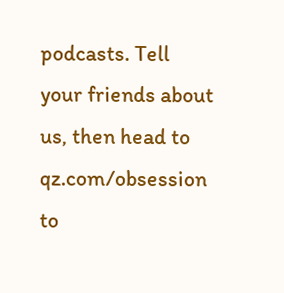podcasts. Tell your friends about us, then head to qz.com/obsession to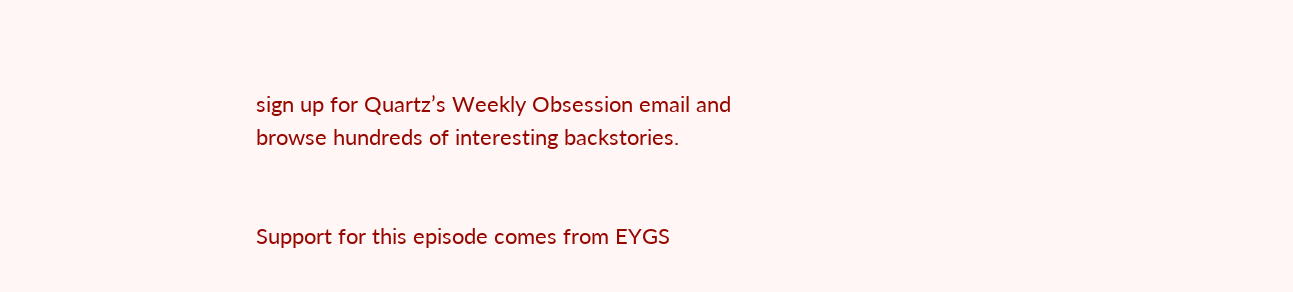sign up for Quartz’s Weekly Obsession email and browse hundreds of interesting backstories.


Support for this episode comes from EYGS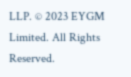LLP. © 2023 EYGM Limited. All Rights Reserved.